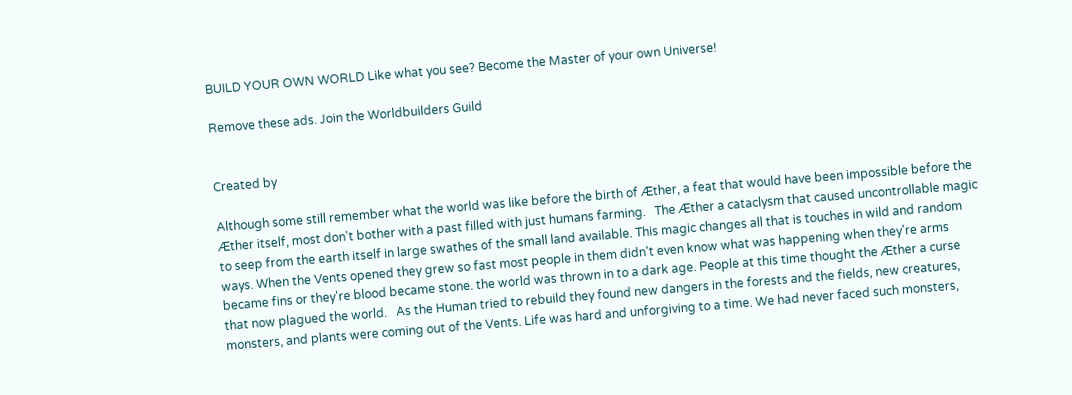BUILD YOUR OWN WORLD Like what you see? Become the Master of your own Universe!

Remove these ads. Join the Worldbuilders Guild


Created by

Although some still remember what the world was like before the birth of Æther, a feat that would have been impossible before the Æther itself, most don't bother with a past filled with just humans farming.   The Æther a cataclysm that caused uncontrollable magic to seep from the earth itself in large swathes of the small land available. This magic changes all that is touches in wild and random ways. When the Vents opened they grew so fast most people in them didn't even know what was happening when they're arms became fins or they're blood became stone. the world was thrown in to a dark age. People at this time thought the Æther a curse that now plagued the world.   As the Human tried to rebuild they found new dangers in the forests and the fields, new creatures, monsters, and plants were coming out of the Vents. Life was hard and unforgiving to a time. We had never faced such monsters,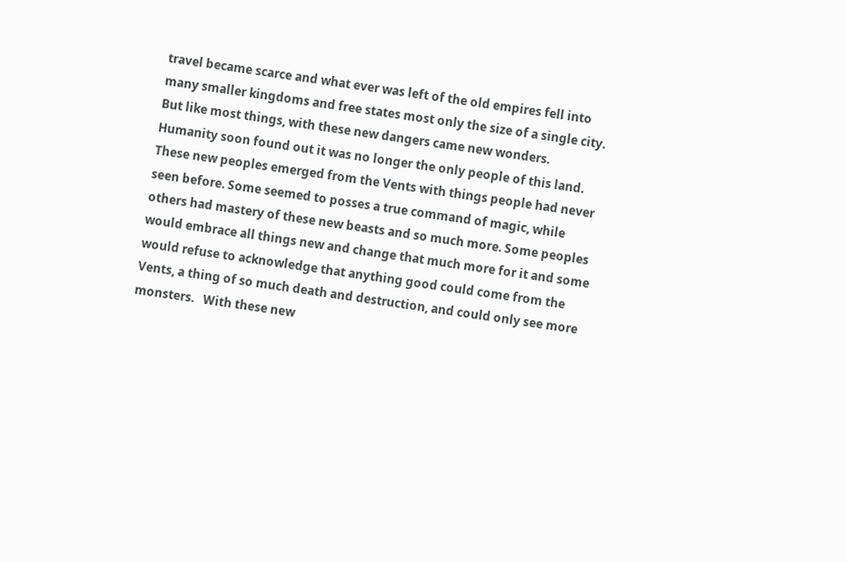travel became scarce and what ever was left of the old empires fell into many smaller kingdoms and free states most only the size of a single city. But like most things, with these new dangers came new wonders.   Humanity soon found out it was no longer the only people of this land. These new peoples emerged from the Vents with things people had never seen before. Some seemed to posses a true command of magic, while others had mastery of these new beasts and so much more. Some peoples would embrace all things new and change that much more for it and some would refuse to acknowledge that anything good could come from the Vents, a thing of so much death and destruction, and could only see more monsters.   With these new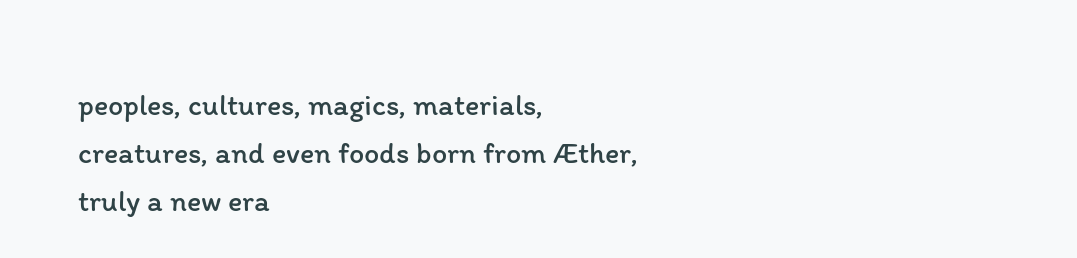peoples, cultures, magics, materials, creatures, and even foods born from Æther, truly a new era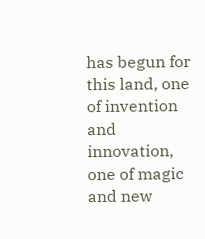has begun for this land, one of invention and innovation, one of magic and new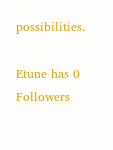possibilities.

Etune has 0 Followers